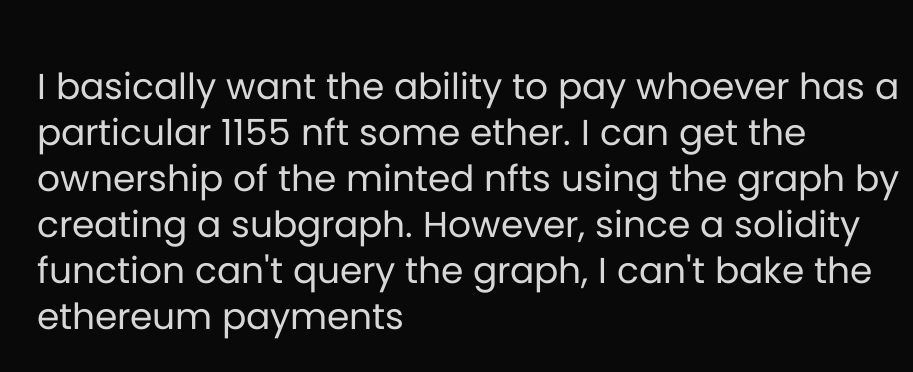I basically want the ability to pay whoever has a particular 1155 nft some ether. I can get the ownership of the minted nfts using the graph by creating a subgraph. However, since a solidity function can't query the graph, I can't bake the ethereum payments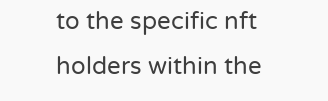to the specific nft holders within the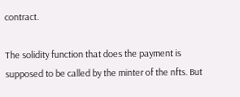contract.

The solidity function that does the payment is supposed to be called by the minter of the nfts. But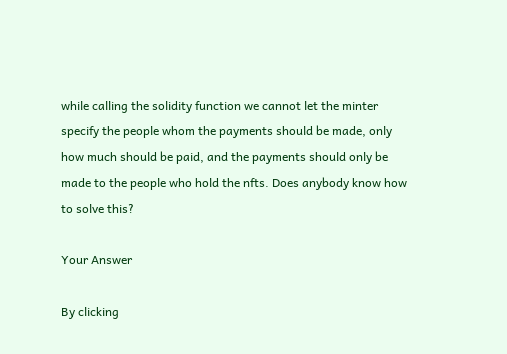while calling the solidity function we cannot let the minter specify the people whom the payments should be made, only how much should be paid, and the payments should only be made to the people who hold the nfts. Does anybody know how to solve this?

Your Answer

By clicking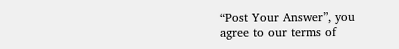“Post Your Answer”, you agree to our terms of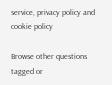service, privacy policy and cookie policy

Browse other questions tagged or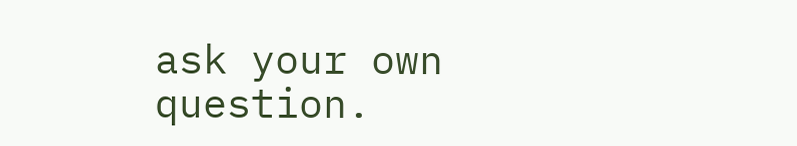ask your own question.